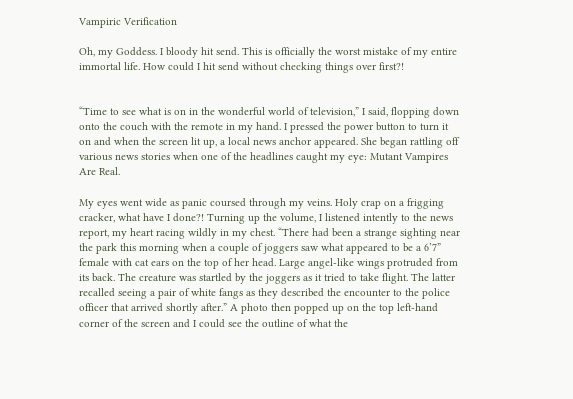Vampiric Verification

Oh, my Goddess. I bloody hit send. This is officially the worst mistake of my entire immortal life. How could I hit send without checking things over first?!


“Time to see what is on in the wonderful world of television,” I said, flopping down onto the couch with the remote in my hand. I pressed the power button to turn it on and when the screen lit up, a local news anchor appeared. She began rattling off various news stories when one of the headlines caught my eye: Mutant Vampires Are Real.

My eyes went wide as panic coursed through my veins. Holy crap on a frigging cracker, what have I done?! Turning up the volume, I listened intently to the news report, my heart racing wildly in my chest. “There had been a strange sighting near the park this morning when a couple of joggers saw what appeared to be a 6’7” female with cat ears on the top of her head. Large angel-like wings protruded from its back. The creature was startled by the joggers as it tried to take flight. The latter recalled seeing a pair of white fangs as they described the encounter to the police officer that arrived shortly after.” A photo then popped up on the top left-hand corner of the screen and I could see the outline of what the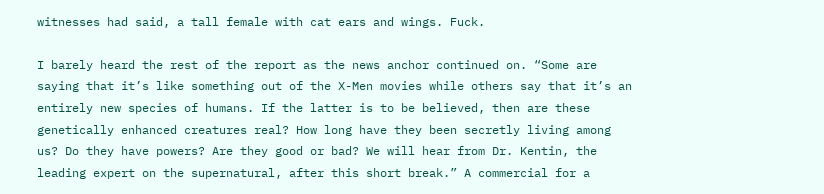witnesses had said, a tall female with cat ears and wings. Fuck.

I barely heard the rest of the report as the news anchor continued on. “Some are saying that it’s like something out of the X-Men movies while others say that it’s an entirely new species of humans. If the latter is to be believed, then are these genetically enhanced creatures real? How long have they been secretly living among us? Do they have powers? Are they good or bad? We will hear from Dr. Kentin, the leading expert on the supernatural, after this short break.” A commercial for a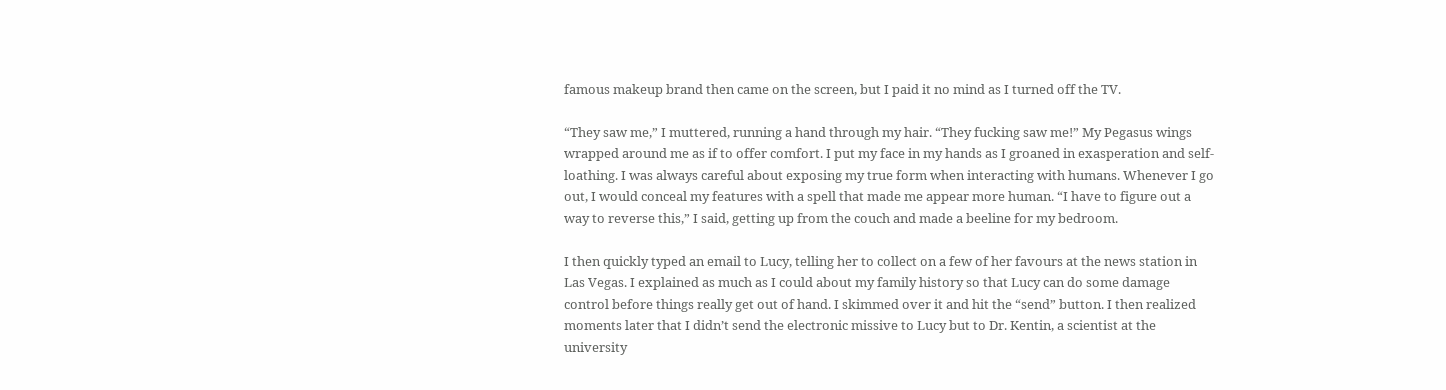famous makeup brand then came on the screen, but I paid it no mind as I turned off the TV.

“They saw me,” I muttered, running a hand through my hair. “They fucking saw me!” My Pegasus wings wrapped around me as if to offer comfort. I put my face in my hands as I groaned in exasperation and self-loathing. I was always careful about exposing my true form when interacting with humans. Whenever I go out, I would conceal my features with a spell that made me appear more human. “I have to figure out a way to reverse this,” I said, getting up from the couch and made a beeline for my bedroom.

I then quickly typed an email to Lucy, telling her to collect on a few of her favours at the news station in Las Vegas. I explained as much as I could about my family history so that Lucy can do some damage control before things really get out of hand. I skimmed over it and hit the “send” button. I then realized moments later that I didn’t send the electronic missive to Lucy but to Dr. Kentin, a scientist at the university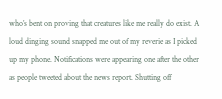who’s bent on proving that creatures like me really do exist. A loud dinging sound snapped me out of my reverie as I picked up my phone. Notifications were appearing one after the other as people tweeted about the news report. Shutting off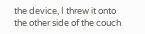the device, I threw it onto the other side of the couch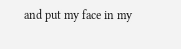and put my face in my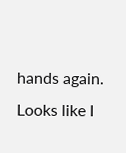hands again. Looks like I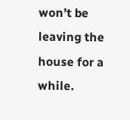won’t be leaving the house for a while.